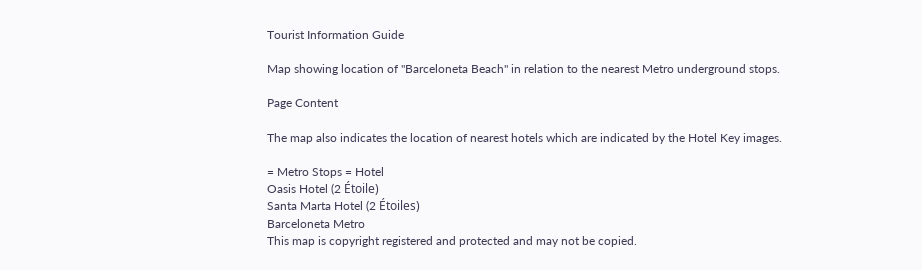Tourist Information Guide

Map showing location of "Barceloneta Beach" in relation to the nearest Metro underground stops.

Page Content

The map also indicates the location of nearest hotels which are indicated by the Hotel Key images.

= Metro Stops = Hotel
Oasis Hotel (2 Étoile)
Santa Marta Hotel (2 Étoiles)
Barceloneta Metro
This map is copyright registered and protected and may not be copied.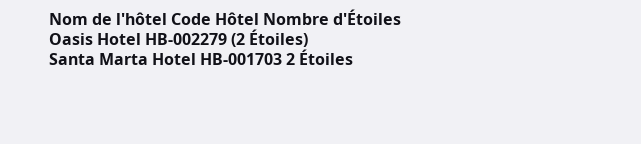Nom de l'hôtel Code Hôtel Nombre d'Étoiles
Oasis Hotel HB-002279 (2 Étoiles)
Santa Marta Hotel HB-001703 2 Étoiles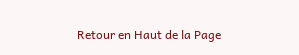Retour en Haut de la Page